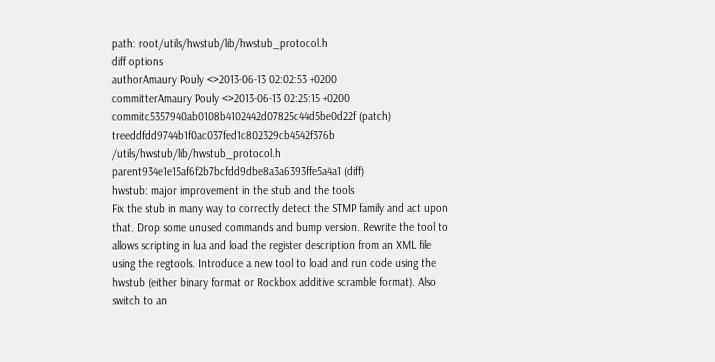path: root/utils/hwstub/lib/hwstub_protocol.h
diff options
authorAmaury Pouly <>2013-06-13 02:02:53 +0200
committerAmaury Pouly <>2013-06-13 02:25:15 +0200
commitc5357940ab0108b4102442d07825c44d5be0d22f (patch)
treeddfdd9744b1f0ac037fed1c802329cb4542f376b /utils/hwstub/lib/hwstub_protocol.h
parent934e1e15af6f2b7bcfdd9dbe8a3a6393ffe5a4a1 (diff)
hwstub: major improvement in the stub and the tools
Fix the stub in many way to correctly detect the STMP family and act upon that. Drop some unused commands and bump version. Rewrite the tool to allows scripting in lua and load the register description from an XML file using the regtools. Introduce a new tool to load and run code using the hwstub (either binary format or Rockbox additive scramble format). Also switch to an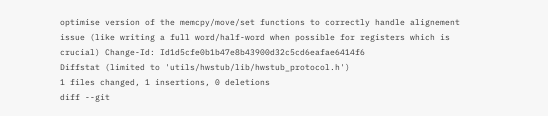optimise version of the memcpy/move/set functions to correctly handle alignement issue (like writing a full word/half-word when possible for registers which is crucial) Change-Id: Id1d5cfe0b1b47e8b43900d32c5cd6eafae6414f6
Diffstat (limited to 'utils/hwstub/lib/hwstub_protocol.h')
1 files changed, 1 insertions, 0 deletions
diff --git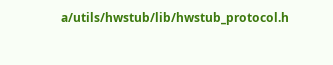a/utils/hwstub/lib/hwstub_protocol.h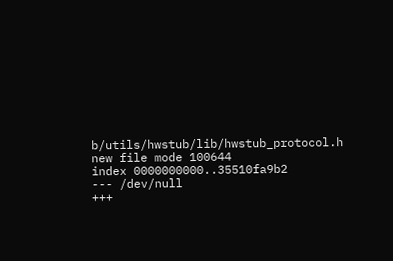b/utils/hwstub/lib/hwstub_protocol.h
new file mode 100644
index 0000000000..35510fa9b2
--- /dev/null
+++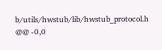b/utils/hwstub/lib/hwstub_protocol.h
@@ -0,0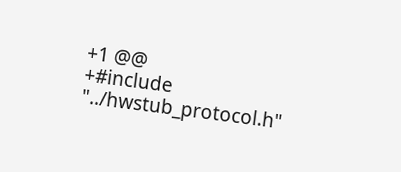+1 @@
+#include "../hwstub_protocol.h"